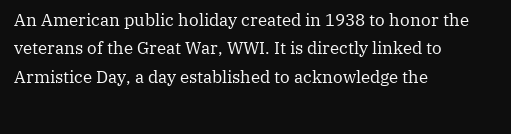An American public holiday created in 1938 to honor the veterans of the Great War, WWI. It is directly linked to Armistice Day, a day established to acknowledge the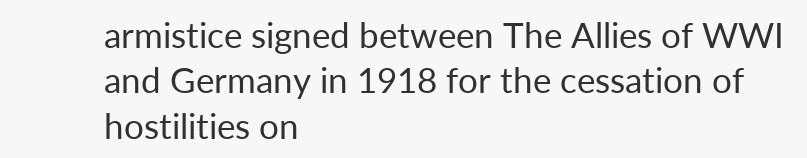armistice signed between The Allies of WWI and Germany in 1918 for the cessation of hostilities on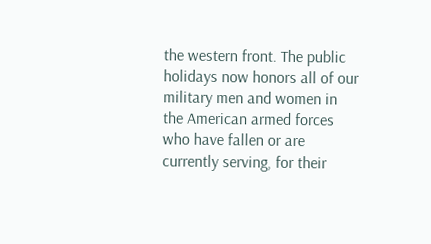the western front. The public holidays now honors all of our military men and women in the American armed forces who have fallen or are currently serving, for their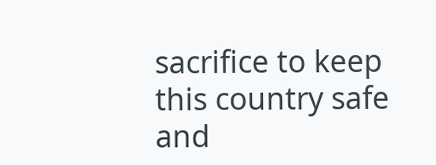sacrifice to keep this country safe and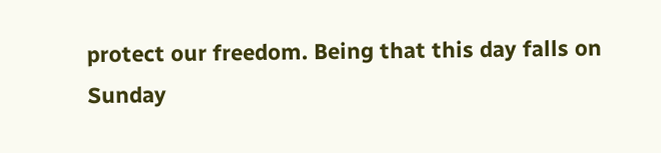protect our freedom. Being that this day falls on Sunday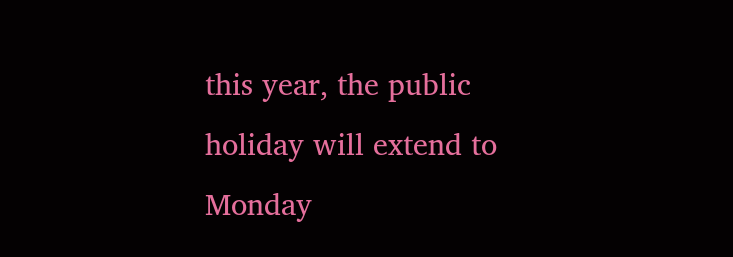this year, the public holiday will extend to Monday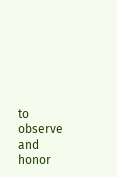to observe and honor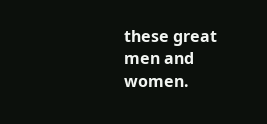these great men and women.